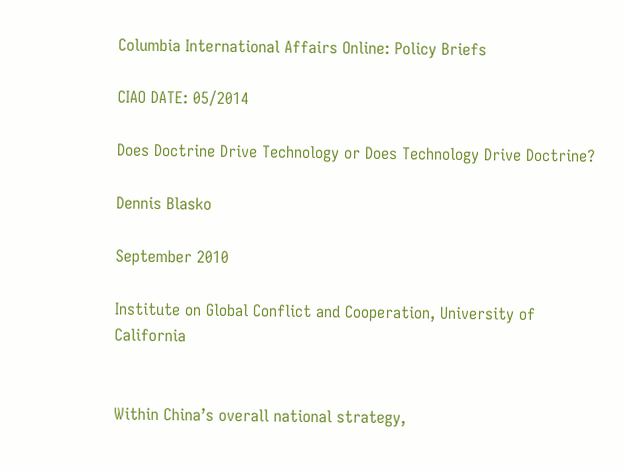Columbia International Affairs Online: Policy Briefs

CIAO DATE: 05/2014

Does Doctrine Drive Technology or Does Technology Drive Doctrine?

Dennis Blasko

September 2010

Institute on Global Conflict and Cooperation, University of California


Within China’s overall national strategy,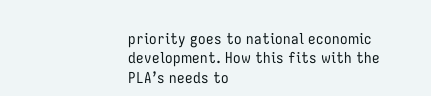priority goes to national economic development. How this fits with the PLA’s needs to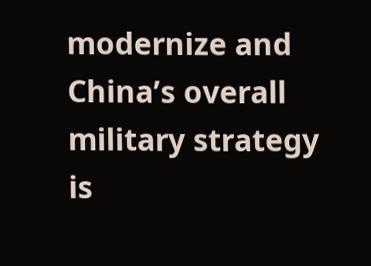modernize and China’s overall military strategy is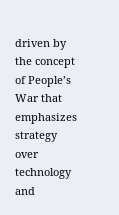driven by the concept of People’s War that emphasizes strategy over technology and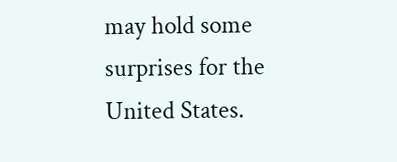may hold some surprises for the United States.